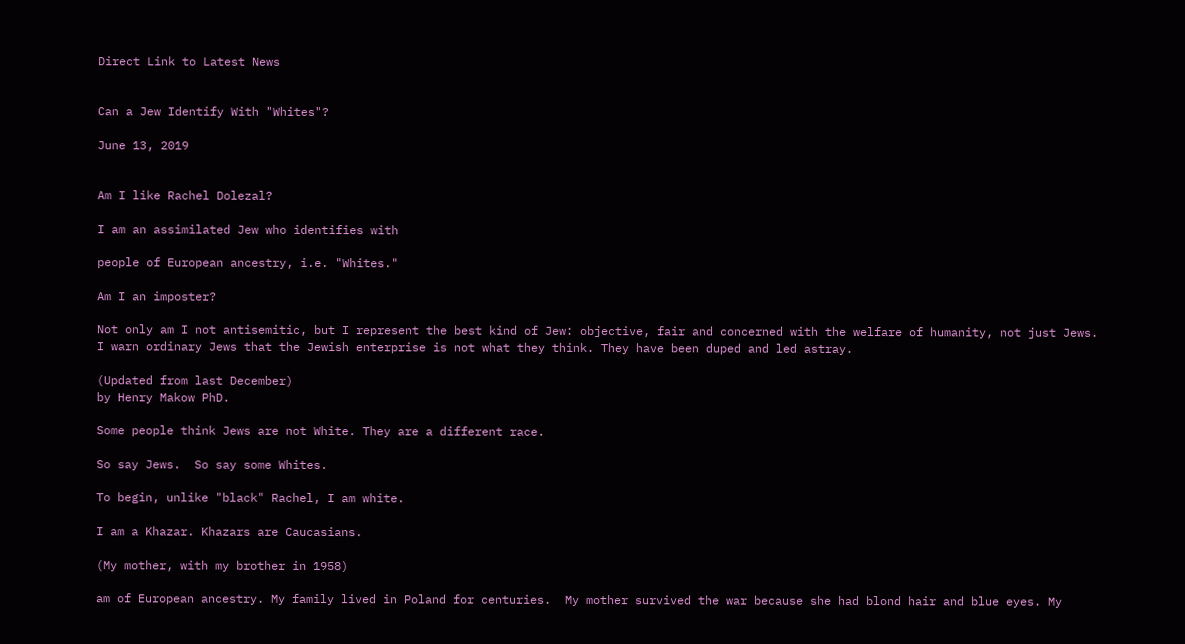Direct Link to Latest News


Can a Jew Identify With "Whites"?

June 13, 2019


Am I like Rachel Dolezal?

I am an assimilated Jew who identifies with

people of European ancestry, i.e. "Whites."

Am I an imposter?

Not only am I not antisemitic, but I represent the best kind of Jew: objective, fair and concerned with the welfare of humanity, not just Jews.  I warn ordinary Jews that the Jewish enterprise is not what they think. They have been duped and led astray.

(Updated from last December)
by Henry Makow PhD.

Some people think Jews are not White. They are a different race.

So say Jews.  So say some Whites.

To begin, unlike "black" Rachel, I am white.

I am a Khazar. Khazars are Caucasians.

(My mother, with my brother in 1958)

am of European ancestry. My family lived in Poland for centuries.  My mother survived the war because she had blond hair and blue eyes. My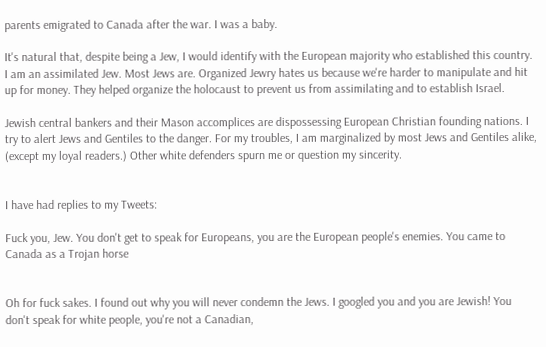parents emigrated to Canada after the war. I was a baby.

It's natural that, despite being a Jew, I would identify with the European majority who established this country. I am an assimilated Jew. Most Jews are. Organized Jewry hates us because we're harder to manipulate and hit up for money. They helped organize the holocaust to prevent us from assimilating and to establish Israel.

Jewish central bankers and their Mason accomplices are dispossessing European Christian founding nations. I try to alert Jews and Gentiles to the danger. For my troubles, I am marginalized by most Jews and Gentiles alike, (except my loyal readers.) Other white defenders spurn me or question my sincerity.


I have had replies to my Tweets:

Fuck you, Jew. You don't get to speak for Europeans, you are the European people's enemies. You came to Canada as a Trojan horse


Oh for fuck sakes. I found out why you will never condemn the Jews. I googled you and you are Jewish! You don't speak for white people, you're not a Canadian,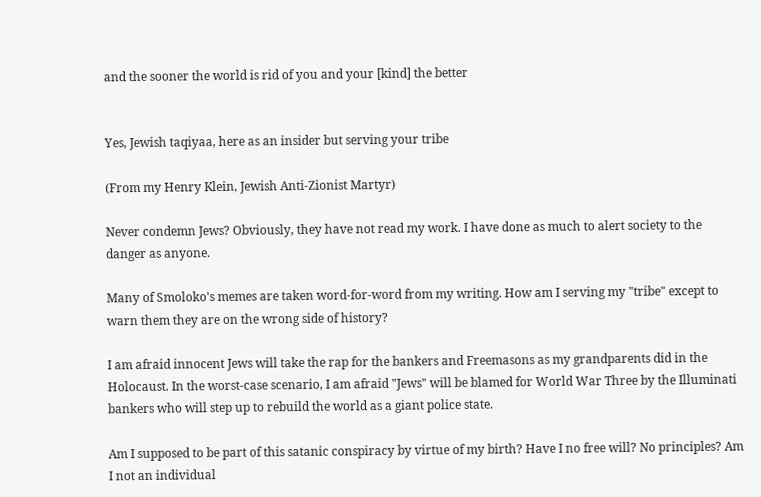and the sooner the world is rid of you and your [kind] the better


Yes, Jewish taqiyaa, here as an insider but serving your tribe

(From my Henry Klein, Jewish Anti-Zionist Martyr)

Never condemn Jews? Obviously, they have not read my work. I have done as much to alert society to the danger as anyone.

Many of Smoloko's memes are taken word-for-word from my writing. How am I serving my "tribe" except to warn them they are on the wrong side of history?

I am afraid innocent Jews will take the rap for the bankers and Freemasons as my grandparents did in the Holocaust. In the worst-case scenario, I am afraid "Jews" will be blamed for World War Three by the Illuminati bankers who will step up to rebuild the world as a giant police state.

Am I supposed to be part of this satanic conspiracy by virtue of my birth? Have I no free will? No principles? Am I not an individual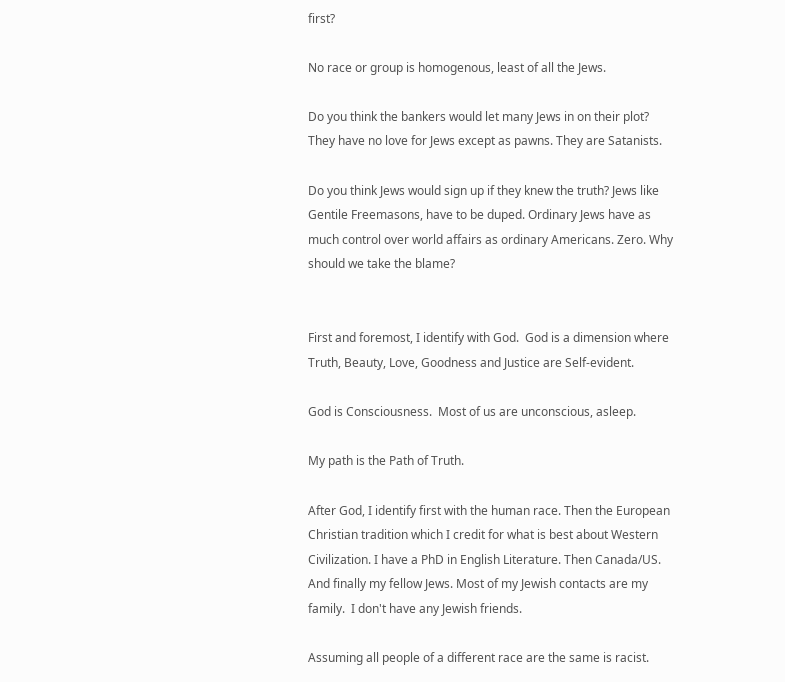first?

No race or group is homogenous, least of all the Jews.

Do you think the bankers would let many Jews in on their plot?  They have no love for Jews except as pawns. They are Satanists.

Do you think Jews would sign up if they knew the truth? Jews like Gentile Freemasons, have to be duped. Ordinary Jews have as much control over world affairs as ordinary Americans. Zero. Why should we take the blame?


First and foremost, I identify with God.  God is a dimension where Truth, Beauty, Love, Goodness and Justice are Self-evident.

God is Consciousness.  Most of us are unconscious, asleep.

My path is the Path of Truth.

After God, I identify first with the human race. Then the European Christian tradition which I credit for what is best about Western Civilization. I have a PhD in English Literature. Then Canada/US. And finally my fellow Jews. Most of my Jewish contacts are my family.  I don't have any Jewish friends.

Assuming all people of a different race are the same is racist.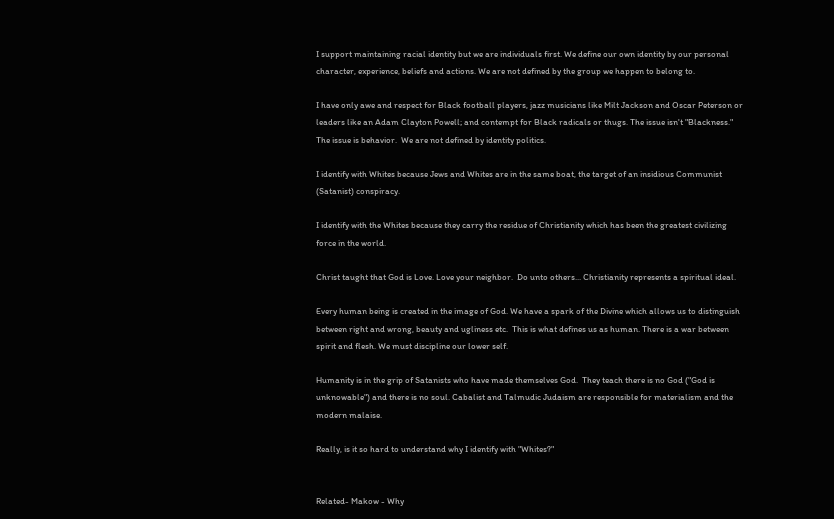I support maintaining racial identity but we are individuals first. We define our own identity by our personal character, experience, beliefs and actions. We are not defined by the group we happen to belong to.

I have only awe and respect for Black football players, jazz musicians like Milt Jackson and Oscar Peterson or leaders like an Adam Clayton Powell; and contempt for Black radicals or thugs. The issue isn't "Blackness." The issue is behavior.  We are not defined by identity politics.

I identify with Whites because Jews and Whites are in the same boat, the target of an insidious Communist (Satanist) conspiracy.

I identify with the Whites because they carry the residue of Christianity which has been the greatest civilizing force in the world.

Christ taught that God is Love. Love your neighbor.  Do unto others... Christianity represents a spiritual ideal.

Every human being is created in the image of God. We have a spark of the Divine which allows us to distinguish between right and wrong, beauty and ugliness etc.  This is what defines us as human. There is a war between spirit and flesh. We must discipline our lower self.

Humanity is in the grip of Satanists who have made themselves God.  They teach there is no God ("God is unknowable") and there is no soul. Cabalist and Talmudic Judaism are responsible for materialism and the modern malaise.

Really, is it so hard to understand why I identify with "Whites?"


Related- Makow - Why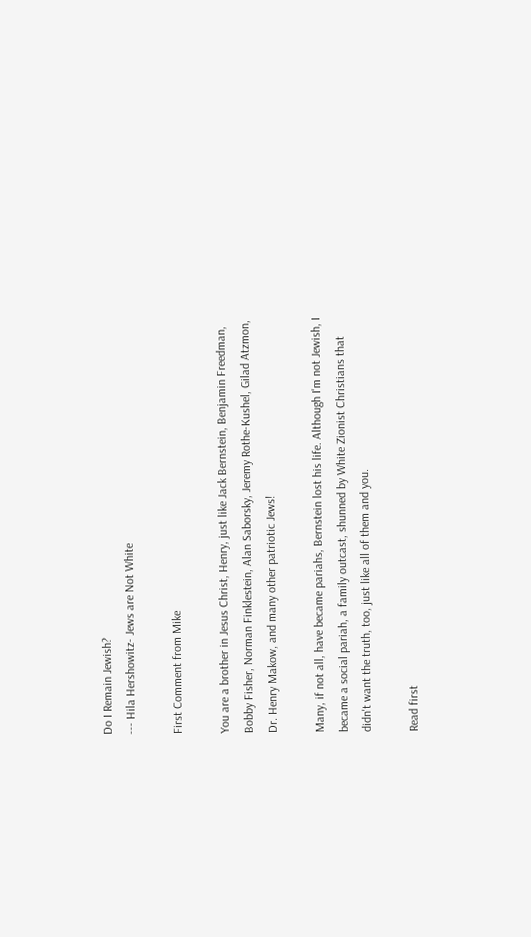Do I Remain Jewish?
--- Hila Hershowitz- Jews are Not White

First Comment from Mike

You are a brother in Jesus Christ, Henry, just like Jack Bernstein, Benjamin Freedman, Bobby Fisher, Norman Finklestein, Alan Saborsky, Jeremy Rothe-Kushel, Gilad Atzmon, Dr. Henry Makow, and many other patriotic Jews!

Many, if not all, have became pariahs, Bernstein lost his life. Although I'm not Jewish, I became a social pariah, a family outcast, shunned by White Zionist Christians that didn't want the truth, too, just like all of them and you.

Read first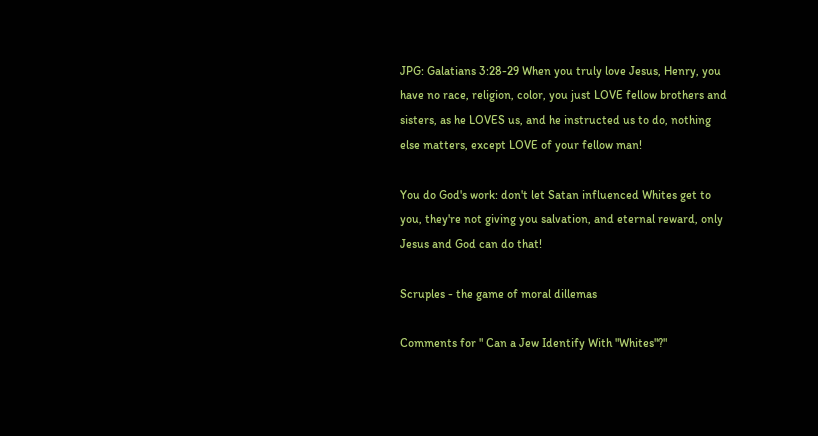JPG: Galatians 3:28-29 When you truly love Jesus, Henry, you have no race, religion, color, you just LOVE fellow brothers and sisters, as he LOVES us, and he instructed us to do, nothing else matters, except LOVE of your fellow man!

You do God's work: don't let Satan influenced Whites get to you, they're not giving you salvation, and eternal reward, only Jesus and God can do that!

Scruples - the game of moral dillemas

Comments for " Can a Jew Identify With "Whites"?"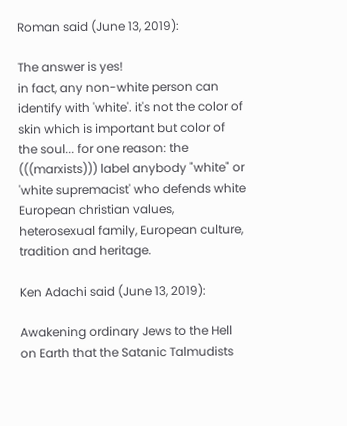Roman said (June 13, 2019):

The answer is yes!
in fact, any non-white person can identify with 'white'. it's not the color of skin which is important but color of the soul... for one reason: the (((marxists))) label anybody "white" or 'white supremacist' who defends white European christian values, heterosexual family, European culture, tradition and heritage.

Ken Adachi said (June 13, 2019):

Awakening ordinary Jews to the Hell on Earth that the Satanic Talmudists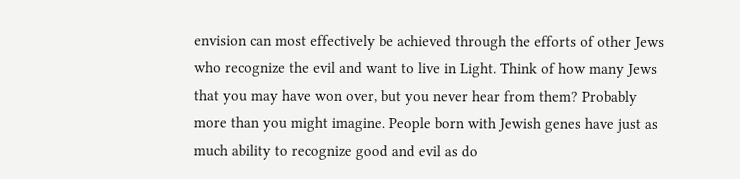envision can most effectively be achieved through the efforts of other Jews who recognize the evil and want to live in Light. Think of how many Jews that you may have won over, but you never hear from them? Probably more than you might imagine. People born with Jewish genes have just as much ability to recognize good and evil as do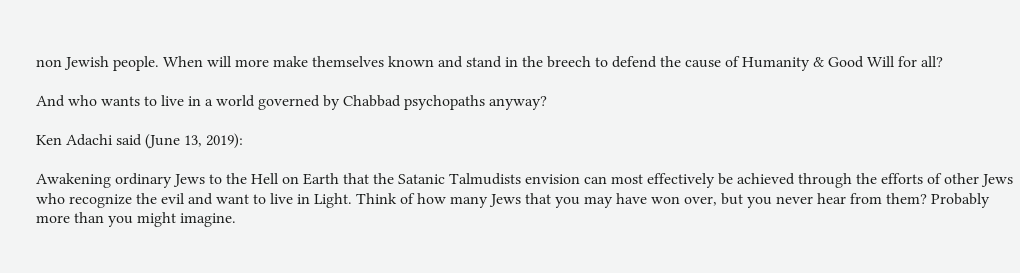non Jewish people. When will more make themselves known and stand in the breech to defend the cause of Humanity & Good Will for all?

And who wants to live in a world governed by Chabbad psychopaths anyway?

Ken Adachi said (June 13, 2019):

Awakening ordinary Jews to the Hell on Earth that the Satanic Talmudists envision can most effectively be achieved through the efforts of other Jews who recognize the evil and want to live in Light. Think of how many Jews that you may have won over, but you never hear from them? Probably more than you might imagine.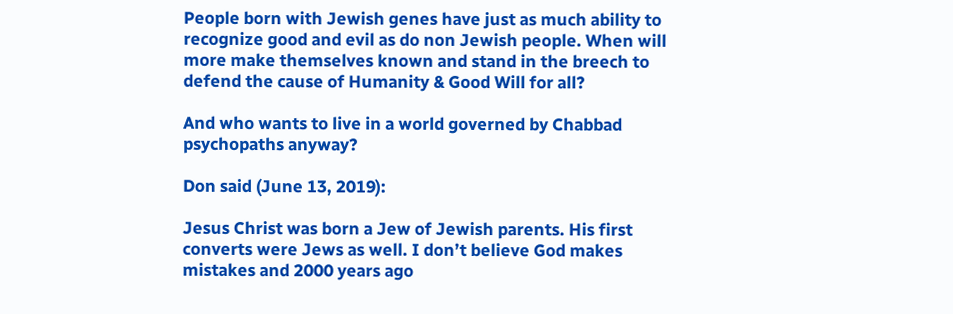People born with Jewish genes have just as much ability to recognize good and evil as do non Jewish people. When will more make themselves known and stand in the breech to defend the cause of Humanity & Good Will for all?

And who wants to live in a world governed by Chabbad psychopaths anyway?

Don said (June 13, 2019):

Jesus Christ was born a Jew of Jewish parents. His first converts were Jews as well. I don’t believe God makes mistakes and 2000 years ago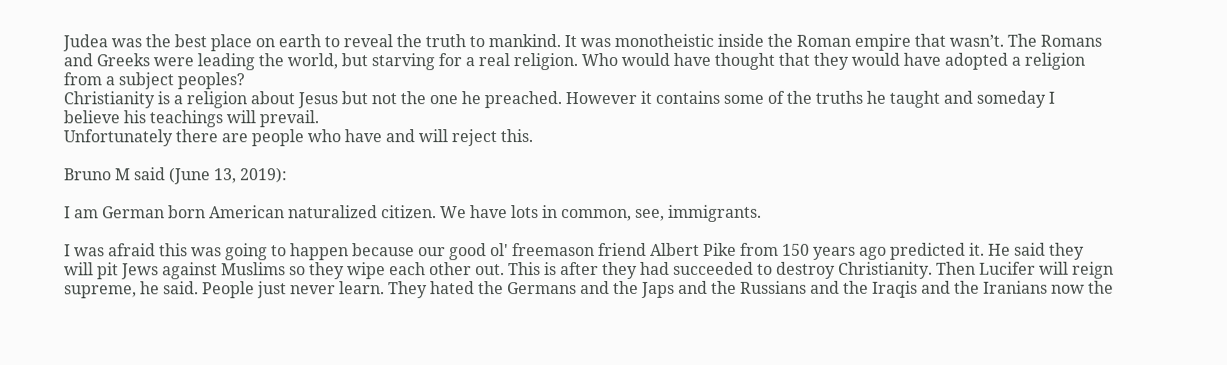Judea was the best place on earth to reveal the truth to mankind. It was monotheistic inside the Roman empire that wasn’t. The Romans and Greeks were leading the world, but starving for a real religion. Who would have thought that they would have adopted a religion from a subject peoples?
Christianity is a religion about Jesus but not the one he preached. However it contains some of the truths he taught and someday I believe his teachings will prevail.
Unfortunately there are people who have and will reject this.

Bruno M said (June 13, 2019):

I am German born American naturalized citizen. We have lots in common, see, immigrants.

I was afraid this was going to happen because our good ol' freemason friend Albert Pike from 150 years ago predicted it. He said they will pit Jews against Muslims so they wipe each other out. This is after they had succeeded to destroy Christianity. Then Lucifer will reign supreme, he said. People just never learn. They hated the Germans and the Japs and the Russians and the Iraqis and the Iranians now the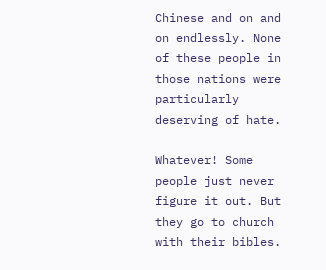Chinese and on and on endlessly. None of these people in those nations were particularly deserving of hate.

Whatever! Some people just never figure it out. But they go to church with their bibles.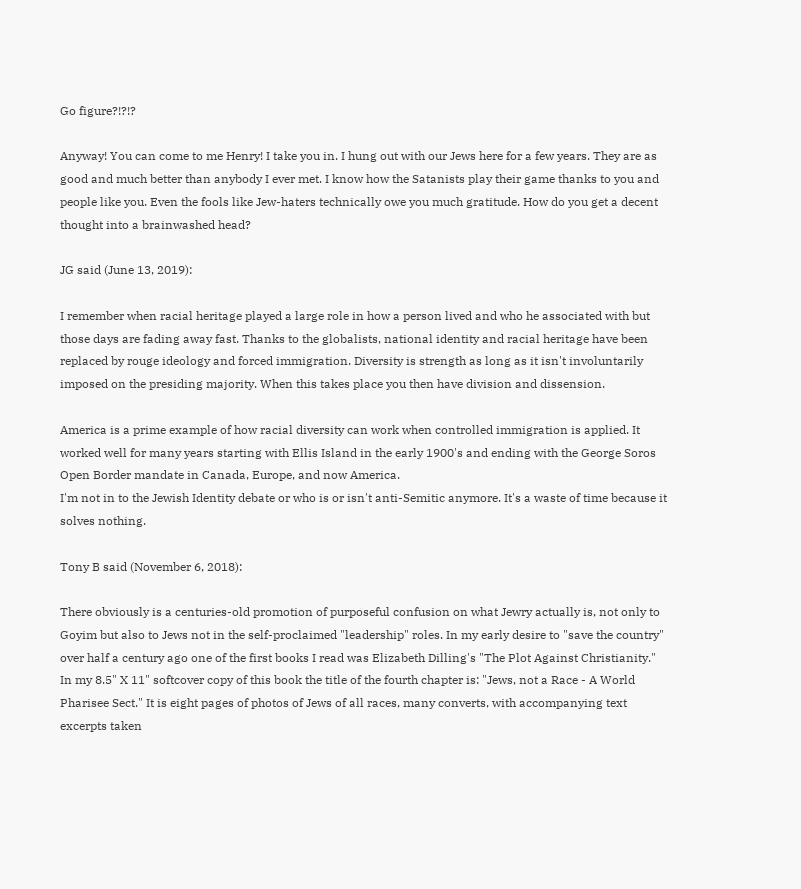Go figure?!?!?

Anyway! You can come to me Henry! I take you in. I hung out with our Jews here for a few years. They are as good and much better than anybody I ever met. I know how the Satanists play their game thanks to you and people like you. Even the fools like Jew-haters technically owe you much gratitude. How do you get a decent thought into a brainwashed head?

JG said (June 13, 2019):

I remember when racial heritage played a large role in how a person lived and who he associated with but those days are fading away fast. Thanks to the globalists, national identity and racial heritage have been replaced by rouge ideology and forced immigration. Diversity is strength as long as it isn't involuntarily imposed on the presiding majority. When this takes place you then have division and dissension.

America is a prime example of how racial diversity can work when controlled immigration is applied. It worked well for many years starting with Ellis Island in the early 1900's and ending with the George Soros Open Border mandate in Canada, Europe, and now America.
I'm not in to the Jewish Identity debate or who is or isn't anti-Semitic anymore. It's a waste of time because it solves nothing.

Tony B said (November 6, 2018):

There obviously is a centuries-old promotion of purposeful confusion on what Jewry actually is, not only to Goyim but also to Jews not in the self-proclaimed "leadership" roles. In my early desire to "save the country" over half a century ago one of the first books I read was Elizabeth Dilling's "The Plot Against Christianity." In my 8.5" X 11" softcover copy of this book the title of the fourth chapter is: "Jews, not a Race - A World Pharisee Sect." It is eight pages of photos of Jews of all races, many converts, with accompanying text excerpts taken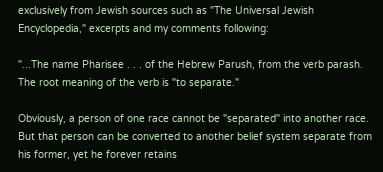exclusively from Jewish sources such as "The Universal Jewish Encyclopedia," excerpts and my comments following:

"...The name Pharisee . . . of the Hebrew Parush, from the verb parash. The root meaning of the verb is "to separate."

Obviously, a person of one race cannot be "separated" into another race. But that person can be converted to another belief system separate from his former, yet he forever retains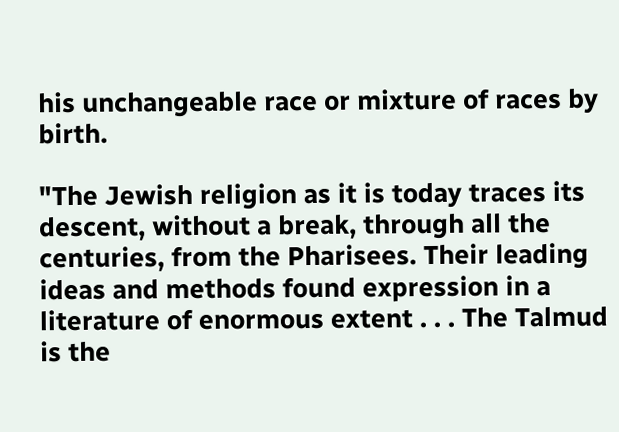his unchangeable race or mixture of races by birth.

"The Jewish religion as it is today traces its descent, without a break, through all the centuries, from the Pharisees. Their leading ideas and methods found expression in a literature of enormous extent . . . The Talmud is the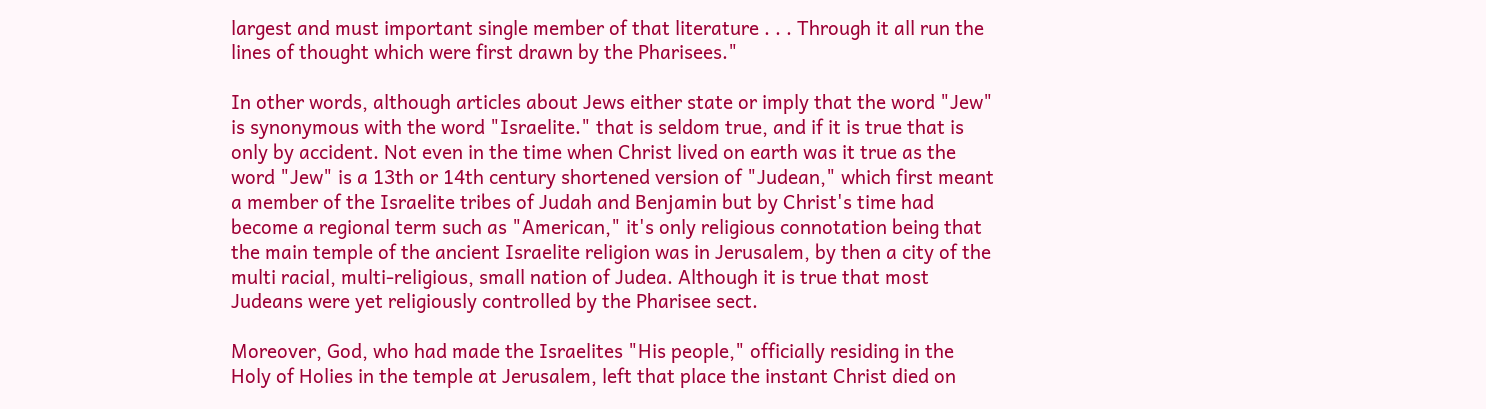largest and must important single member of that literature . . . Through it all run the lines of thought which were first drawn by the Pharisees."

In other words, although articles about Jews either state or imply that the word "Jew" is synonymous with the word "Israelite." that is seldom true, and if it is true that is only by accident. Not even in the time when Christ lived on earth was it true as the word "Jew" is a 13th or 14th century shortened version of "Judean," which first meant a member of the Israelite tribes of Judah and Benjamin but by Christ's time had become a regional term such as "American," it's only religious connotation being that the main temple of the ancient Israelite religion was in Jerusalem, by then a city of the multi racial, multi-religious, small nation of Judea. Although it is true that most Judeans were yet religiously controlled by the Pharisee sect.

Moreover, God, who had made the Israelites "His people," officially residing in the Holy of Holies in the temple at Jerusalem, left that place the instant Christ died on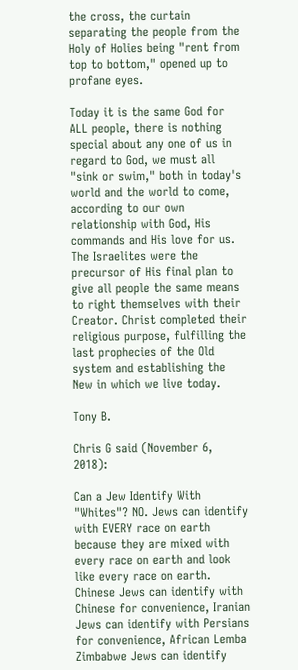the cross, the curtain separating the people from the Holy of Holies being "rent from top to bottom," opened up to profane eyes.

Today it is the same God for ALL people, there is nothing special about any one of us in regard to God, we must all "sink or swim," both in today's world and the world to come, according to our own relationship with God, His commands and His love for us. The Israelites were the precursor of His final plan to give all people the same means to right themselves with their Creator. Christ completed their religious purpose, fulfilling the last prophecies of the Old system and establishing the New in which we live today.

Tony B.

Chris G said (November 6, 2018):

Can a Jew Identify With "Whites"? NO. Jews can identify with EVERY race on earth because they are mixed with every race on earth and look like every race on earth. Chinese Jews can identify with Chinese for convenience, Iranian Jews can identify with Persians for convenience, African Lemba Zimbabwe Jews can identify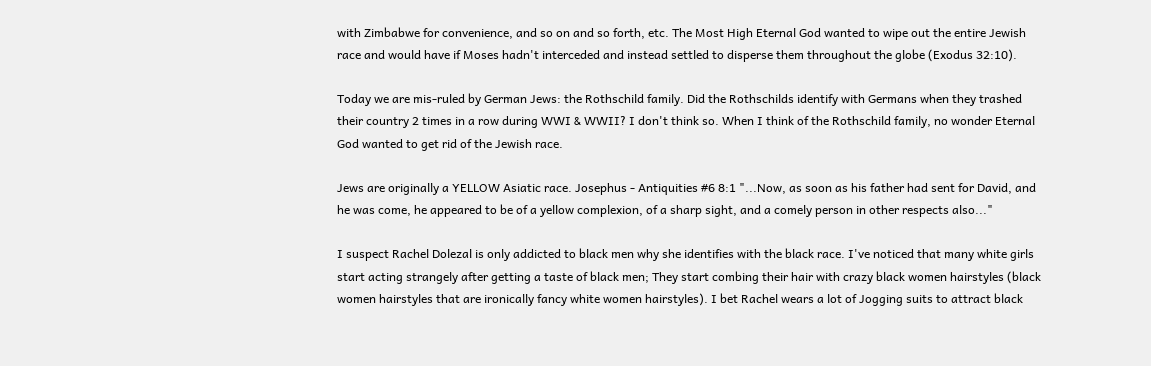with Zimbabwe for convenience, and so on and so forth, etc. The Most High Eternal God wanted to wipe out the entire Jewish race and would have if Moses hadn't interceded and instead settled to disperse them throughout the globe (Exodus 32:10).

Today we are mis-ruled by German Jews: the Rothschild family. Did the Rothschilds identify with Germans when they trashed their country 2 times in a row during WWI & WWII? I don't think so. When I think of the Rothschild family, no wonder Eternal God wanted to get rid of the Jewish race.

Jews are originally a YELLOW Asiatic race. Josephus - Antiquities #6 8:1 "...Now, as soon as his father had sent for David, and he was come, he appeared to be of a yellow complexion, of a sharp sight, and a comely person in other respects also..."

I suspect Rachel Dolezal is only addicted to black men why she identifies with the black race. I've noticed that many white girls start acting strangely after getting a taste of black men; They start combing their hair with crazy black women hairstyles (black women hairstyles that are ironically fancy white women hairstyles). I bet Rachel wears a lot of Jogging suits to attract black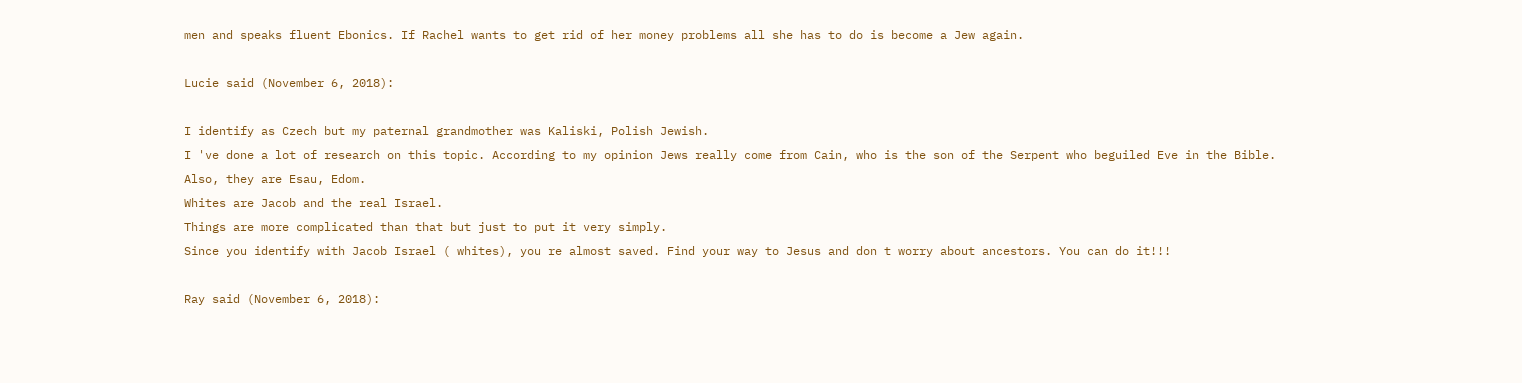men and speaks fluent Ebonics. If Rachel wants to get rid of her money problems all she has to do is become a Jew again.

Lucie said (November 6, 2018):

I identify as Czech but my paternal grandmother was Kaliski, Polish Jewish.
I 've done a lot of research on this topic. According to my opinion Jews really come from Cain, who is the son of the Serpent who beguiled Eve in the Bible.
Also, they are Esau, Edom.
Whites are Jacob and the real Israel.
Things are more complicated than that but just to put it very simply.
Since you identify with Jacob Israel ( whites), you re almost saved. Find your way to Jesus and don t worry about ancestors. You can do it!!!

Ray said (November 6, 2018):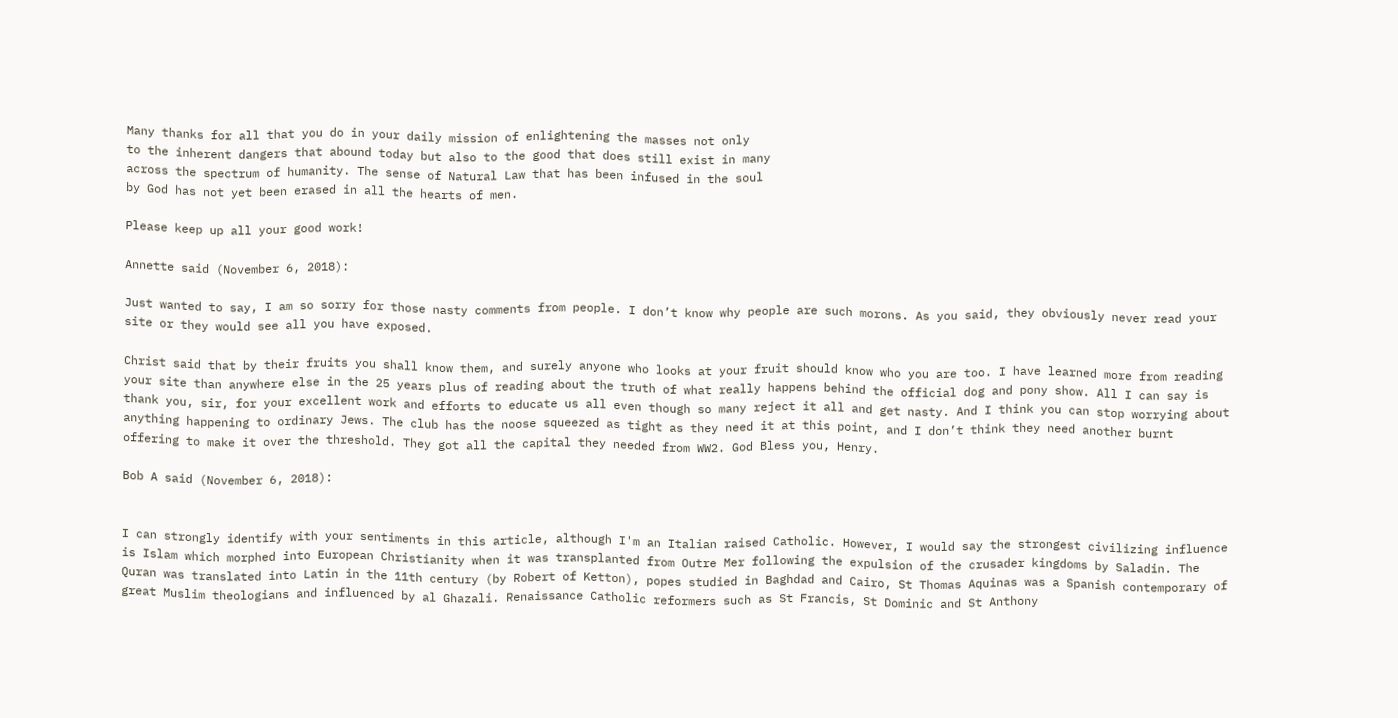Many thanks for all that you do in your daily mission of enlightening the masses not only
to the inherent dangers that abound today but also to the good that does still exist in many
across the spectrum of humanity. The sense of Natural Law that has been infused in the soul
by God has not yet been erased in all the hearts of men.

Please keep up all your good work!

Annette said (November 6, 2018):

Just wanted to say, I am so sorry for those nasty comments from people. I don’t know why people are such morons. As you said, they obviously never read your site or they would see all you have exposed.

Christ said that by their fruits you shall know them, and surely anyone who looks at your fruit should know who you are too. I have learned more from reading your site than anywhere else in the 25 years plus of reading about the truth of what really happens behind the official dog and pony show. All I can say is thank you, sir, for your excellent work and efforts to educate us all even though so many reject it all and get nasty. And I think you can stop worrying about anything happening to ordinary Jews. The club has the noose squeezed as tight as they need it at this point, and I don’t think they need another burnt offering to make it over the threshold. They got all the capital they needed from WW2. God Bless you, Henry.

Bob A said (November 6, 2018):


I can strongly identify with your sentiments in this article, although I'm an Italian raised Catholic. However, I would say the strongest civilizing influence is Islam which morphed into European Christianity when it was transplanted from Outre Mer following the expulsion of the crusader kingdoms by Saladin. The Quran was translated into Latin in the 11th century (by Robert of Ketton), popes studied in Baghdad and Cairo, St Thomas Aquinas was a Spanish contemporary of great Muslim theologians and influenced by al Ghazali. Renaissance Catholic reformers such as St Francis, St Dominic and St Anthony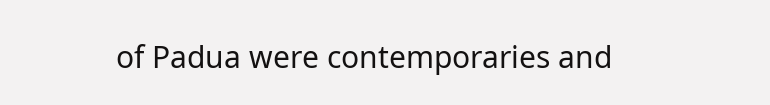of Padua were contemporaries and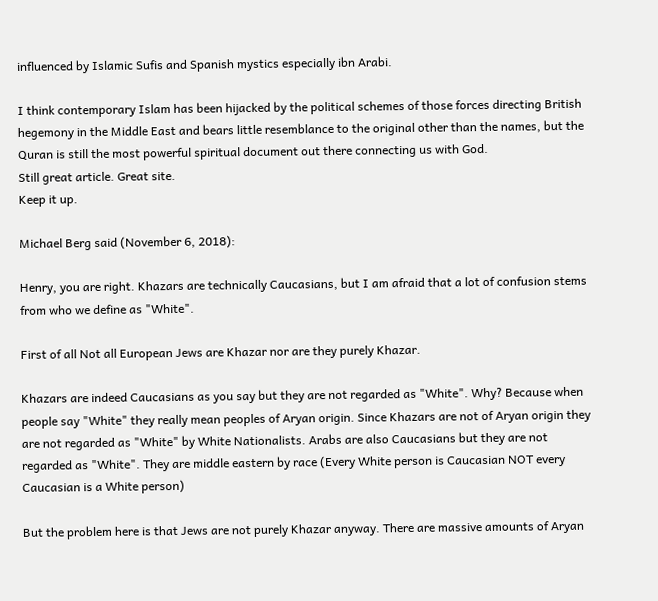influenced by Islamic Sufis and Spanish mystics especially ibn Arabi.

I think contemporary Islam has been hijacked by the political schemes of those forces directing British hegemony in the Middle East and bears little resemblance to the original other than the names, but the Quran is still the most powerful spiritual document out there connecting us with God.
Still great article. Great site.
Keep it up.

Michael Berg said (November 6, 2018):

Henry, you are right. Khazars are technically Caucasians, but I am afraid that a lot of confusion stems from who we define as "White".

First of all Not all European Jews are Khazar nor are they purely Khazar.

Khazars are indeed Caucasians as you say but they are not regarded as "White". Why? Because when people say "White" they really mean peoples of Aryan origin. Since Khazars are not of Aryan origin they are not regarded as "White" by White Nationalists. Arabs are also Caucasians but they are not regarded as "White". They are middle eastern by race (Every White person is Caucasian NOT every Caucasian is a White person)

But the problem here is that Jews are not purely Khazar anyway. There are massive amounts of Aryan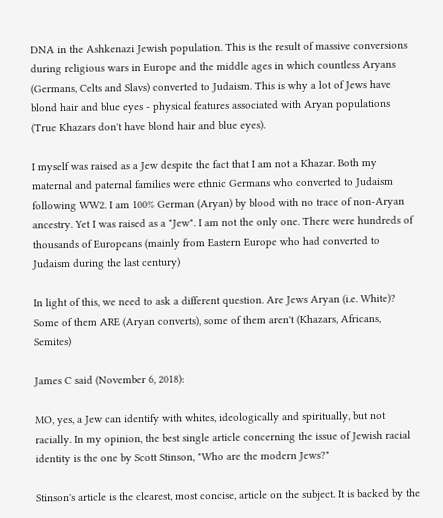DNA in the Ashkenazi Jewish population. This is the result of massive conversions during religious wars in Europe and the middle ages in which countless Aryans (Germans, Celts and Slavs) converted to Judaism. This is why a lot of Jews have blond hair and blue eyes - physical features associated with Aryan populations (True Khazars don't have blond hair and blue eyes).

I myself was raised as a Jew despite the fact that I am not a Khazar. Both my maternal and paternal families were ethnic Germans who converted to Judaism following WW2. I am 100% German (Aryan) by blood with no trace of non-Aryan ancestry. Yet I was raised as a "Jew". I am not the only one. There were hundreds of thousands of Europeans (mainly from Eastern Europe who had converted to Judaism during the last century)

In light of this, we need to ask a different question. Are Jews Aryan (i.e. White)? Some of them ARE (Aryan converts), some of them aren't (Khazars, Africans, Semites)

James C said (November 6, 2018):

MO, yes, a Jew can identify with whites, ideologically and spiritually, but not racially. In my opinion, the best single article concerning the issue of Jewish racial identity is the one by Scott Stinson, "Who are the modern Jews?"

Stinson's article is the clearest, most concise, article on the subject. It is backed by the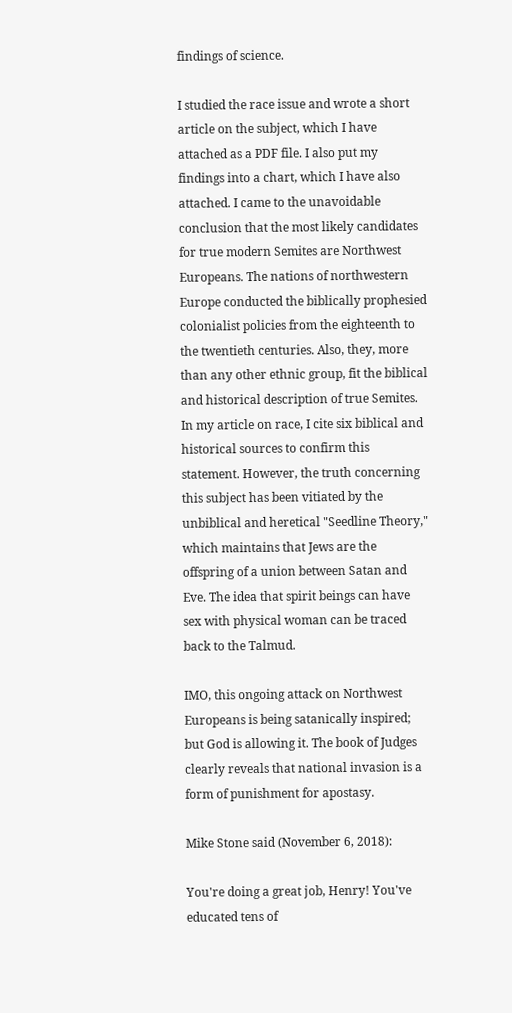findings of science.

I studied the race issue and wrote a short article on the subject, which I have attached as a PDF file. I also put my findings into a chart, which I have also attached. I came to the unavoidable conclusion that the most likely candidates for true modern Semites are Northwest Europeans. The nations of northwestern Europe conducted the biblically prophesied colonialist policies from the eighteenth to the twentieth centuries. Also, they, more than any other ethnic group, fit the biblical and historical description of true Semites. In my article on race, I cite six biblical and historical sources to confirm this statement. However, the truth concerning this subject has been vitiated by the unbiblical and heretical "Seedline Theory," which maintains that Jews are the offspring of a union between Satan and Eve. The idea that spirit beings can have sex with physical woman can be traced back to the Talmud.

IMO, this ongoing attack on Northwest Europeans is being satanically inspired; but God is allowing it. The book of Judges clearly reveals that national invasion is a form of punishment for apostasy.

Mike Stone said (November 6, 2018):

You're doing a great job, Henry! You've educated tens of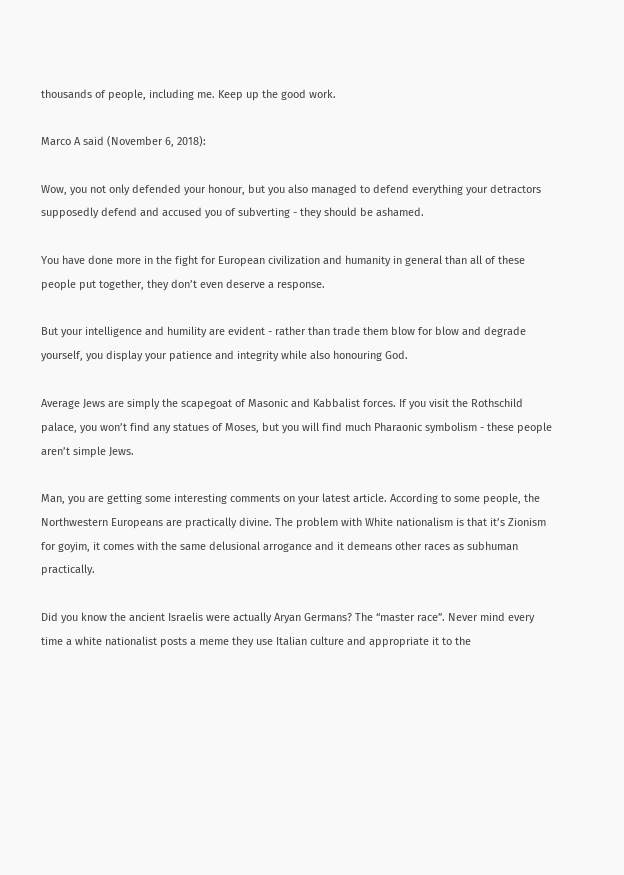thousands of people, including me. Keep up the good work.

Marco A said (November 6, 2018):

Wow, you not only defended your honour, but you also managed to defend everything your detractors supposedly defend and accused you of subverting - they should be ashamed.

You have done more in the fight for European civilization and humanity in general than all of these people put together, they don’t even deserve a response.

But your intelligence and humility are evident - rather than trade them blow for blow and degrade yourself, you display your patience and integrity while also honouring God.

Average Jews are simply the scapegoat of Masonic and Kabbalist forces. If you visit the Rothschild palace, you won’t find any statues of Moses, but you will find much Pharaonic symbolism - these people aren’t simple Jews.

Man, you are getting some interesting comments on your latest article. According to some people, the Northwestern Europeans are practically divine. The problem with White nationalism is that it’s Zionism for goyim, it comes with the same delusional arrogance and it demeans other races as subhuman practically.

Did you know the ancient Israelis were actually Aryan Germans? The “master race”. Never mind every time a white nationalist posts a meme they use Italian culture and appropriate it to the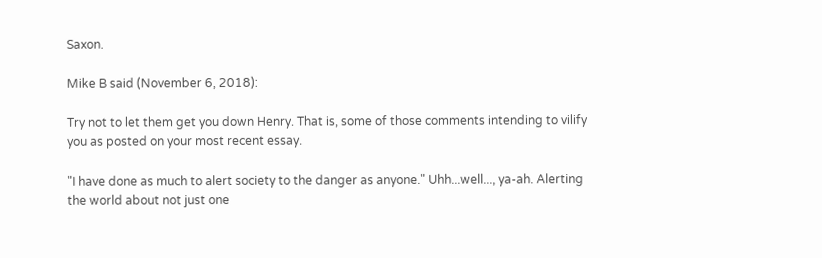Saxon.

Mike B said (November 6, 2018):

Try not to let them get you down Henry. That is, some of those comments intending to vilify you as posted on your most recent essay.

"I have done as much to alert society to the danger as anyone." Uhh...well..., ya-ah. Alerting the world about not just one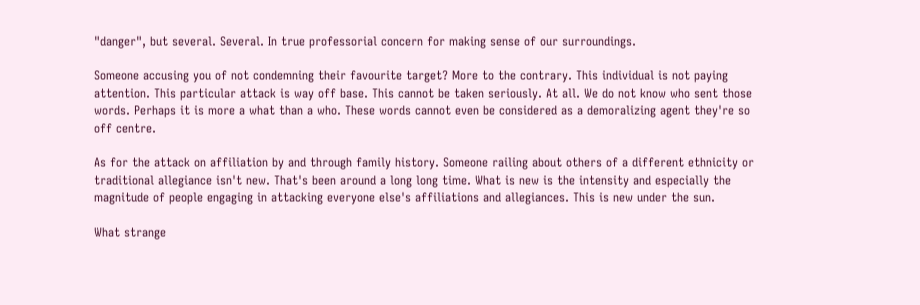"danger", but several. Several. In true professorial concern for making sense of our surroundings.

Someone accusing you of not condemning their favourite target? More to the contrary. This individual is not paying attention. This particular attack is way off base. This cannot be taken seriously. At all. We do not know who sent those words. Perhaps it is more a what than a who. These words cannot even be considered as a demoralizing agent they're so off centre.

As for the attack on affiliation by and through family history. Someone railing about others of a different ethnicity or traditional allegiance isn't new. That's been around a long long time. What is new is the intensity and especially the magnitude of people engaging in attacking everyone else's affiliations and allegiances. This is new under the sun.

What strange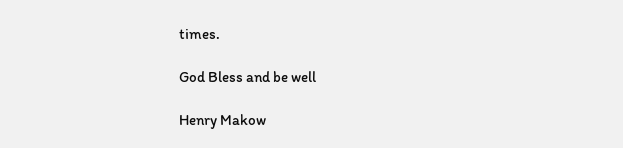times.

God Bless and be well

Henry Makow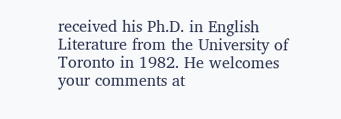received his Ph.D. in English Literature from the University of Toronto in 1982. He welcomes your comments at